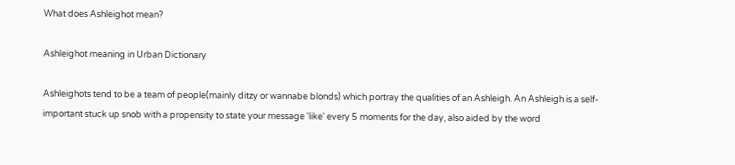What does Ashleighot mean?

Ashleighot meaning in Urban Dictionary

Ashleighots tend to be a team of people(mainly ditzy or wannabe blonds) which portray the qualities of an Ashleigh. An Ashleigh is a self-important stuck up snob with a propensity to state your message 'like' every 5 moments for the day, also aided by the word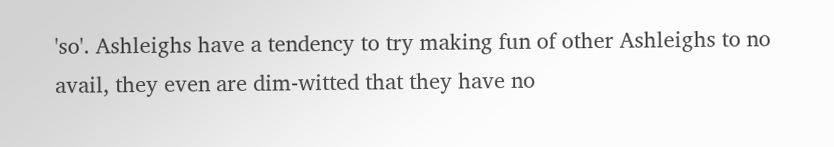'so'. Ashleighs have a tendency to try making fun of other Ashleighs to no avail, they even are dim-witted that they have no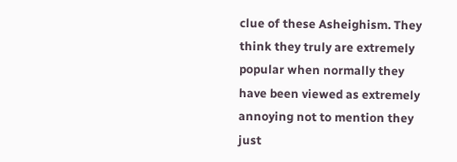clue of these Asheighism. They think they truly are extremely popular when normally they have been viewed as extremely annoying not to mention they just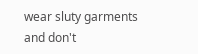wear sluty garments and don't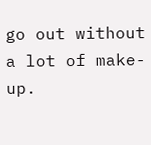go out without a lot of make-up.